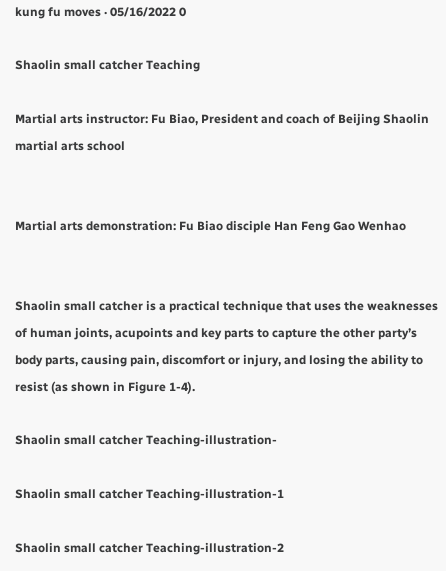kung fu moves · 05/16/2022 0

Shaolin small catcher Teaching

Martial arts instructor: Fu Biao, President and coach of Beijing Shaolin martial arts school


Martial arts demonstration: Fu Biao disciple Han Feng Gao Wenhao


Shaolin small catcher is a practical technique that uses the weaknesses of human joints, acupoints and key parts to capture the other party’s body parts, causing pain, discomfort or injury, and losing the ability to resist (as shown in Figure 1-4).

Shaolin small catcher Teaching-illustration-

Shaolin small catcher Teaching-illustration-1

Shaolin small catcher Teaching-illustration-2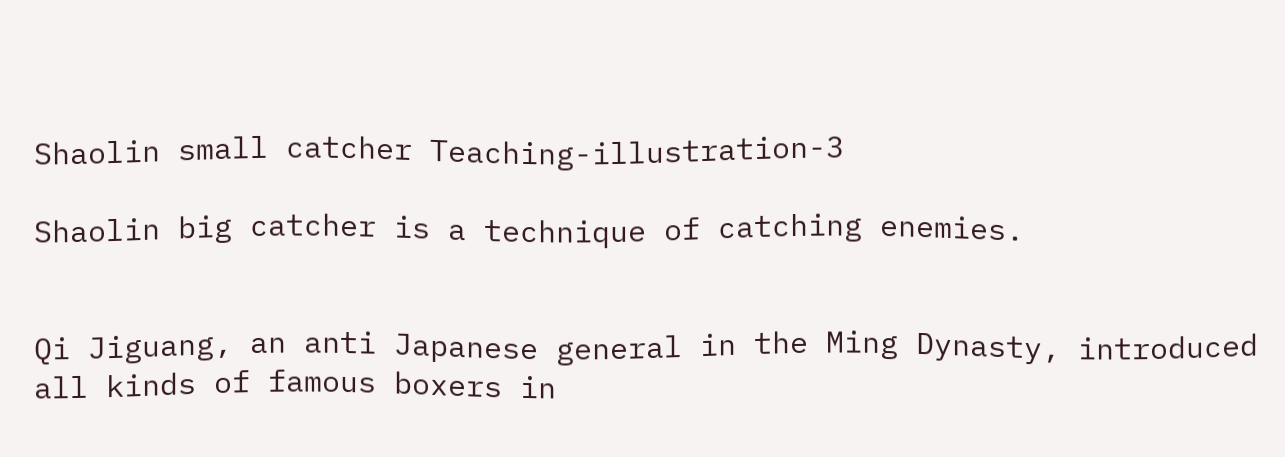Shaolin small catcher Teaching-illustration-3

Shaolin big catcher is a technique of catching enemies.


Qi Jiguang, an anti Japanese general in the Ming Dynasty, introduced all kinds of famous boxers in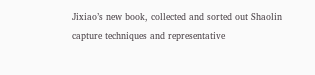Jixiao’s new book, collected and sorted out Shaolin capture techniques and representative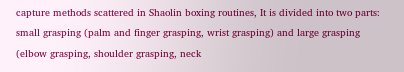capture methods scattered in Shaolin boxing routines, It is divided into two parts: small grasping (palm and finger grasping, wrist grasping) and large grasping (elbow grasping, shoulder grasping, neck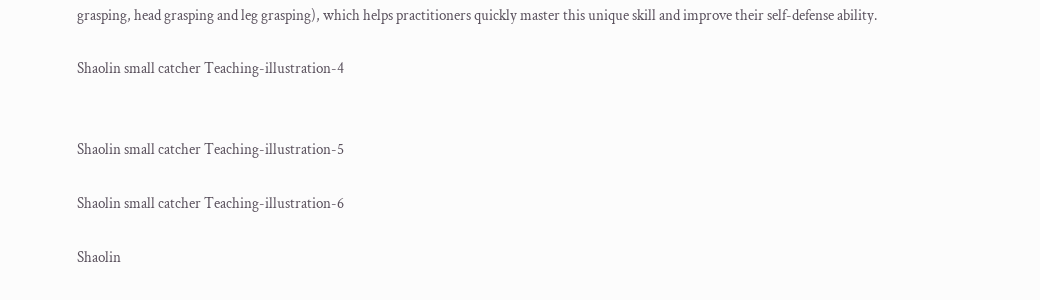grasping, head grasping and leg grasping), which helps practitioners quickly master this unique skill and improve their self-defense ability.

Shaolin small catcher Teaching-illustration-4


Shaolin small catcher Teaching-illustration-5

Shaolin small catcher Teaching-illustration-6

Shaolin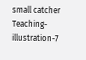small catcher Teaching-illustration-7